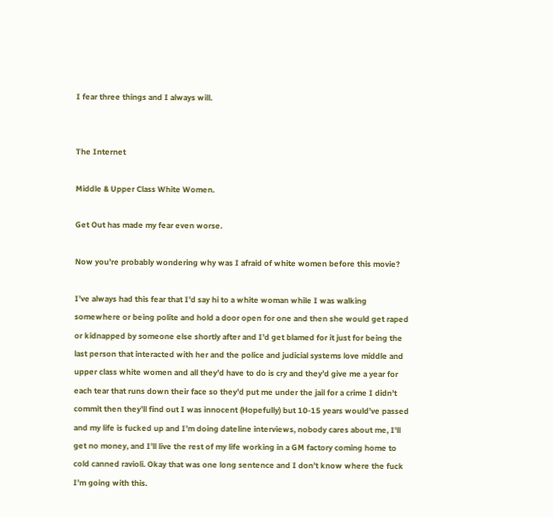I fear three things and I always will.


The Internet

Middle & Upper Class White Women.

Get Out has made my fear even worse.

Now you’re probably wondering why was I afraid of white women before this movie?

I’ve always had this fear that I’d say hi to a white woman while I was walking somewhere or being polite and hold a door open for one and then she would get raped or kidnapped by someone else shortly after and I’d get blamed for it just for being the last person that interacted with her and the police and judicial systems love middle and upper class white women and all they’d have to do is cry and they’d give me a year for each tear that runs down their face so they’d put me under the jail for a crime I didn’t commit then they’ll find out I was innocent (Hopefully) but 10-15 years would’ve passed and my life is fucked up and I’m doing dateline interviews, nobody cares about me, I'll get no money, and I’ll live the rest of my life working in a GM factory coming home to cold canned ravioli. Okay that was one long sentence and I don’t know where the fuck I’m going with this.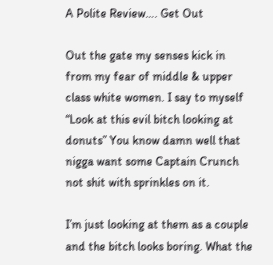A Polite Review…. Get Out

Out the gate my senses kick in from my fear of middle & upper class white women. I say to myself “Look at this evil bitch looking at donuts” You know damn well that nigga want some Captain Crunch not shit with sprinkles on it.

I’m just looking at them as a couple and the bitch looks boring. What the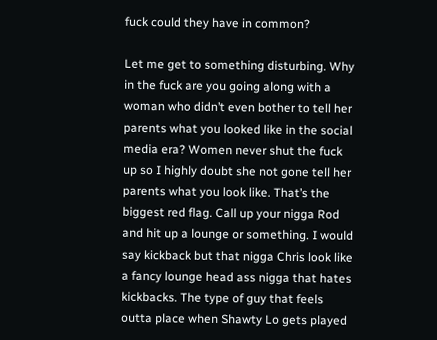fuck could they have in common?

Let me get to something disturbing. Why in the fuck are you going along with a woman who didn’t even bother to tell her parents what you looked like in the social media era? Women never shut the fuck up so I highly doubt she not gone tell her parents what you look like. That’s the biggest red flag. Call up your nigga Rod and hit up a lounge or something. I would say kickback but that nigga Chris look like a fancy lounge head ass nigga that hates kickbacks. The type of guy that feels outta place when Shawty Lo gets played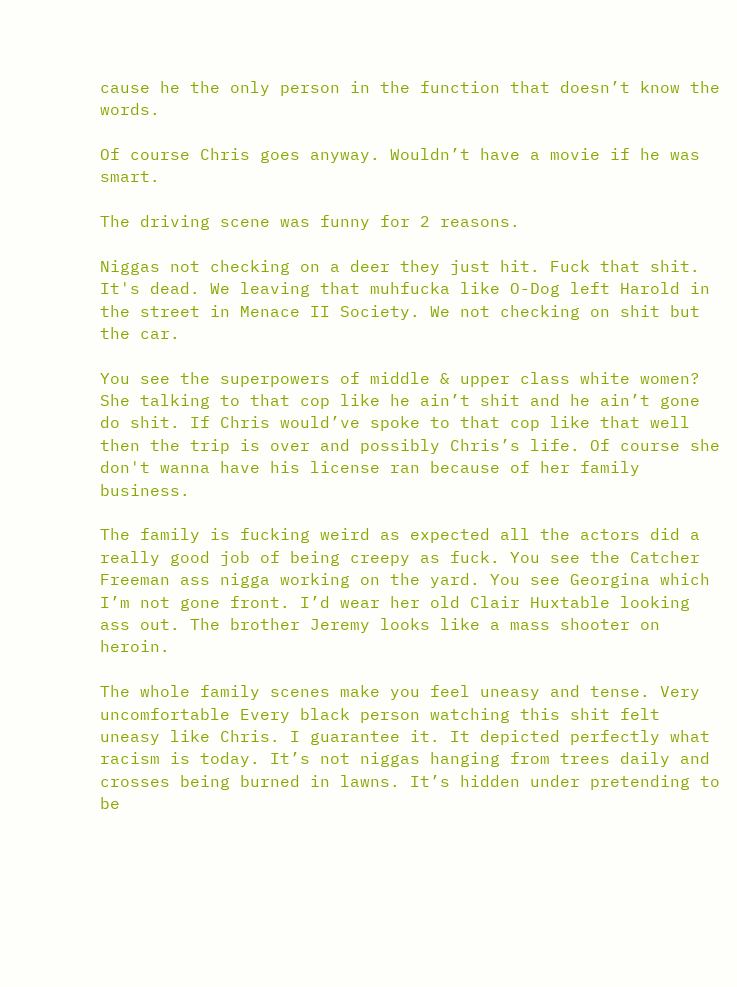cause he the only person in the function that doesn’t know the words.

Of course Chris goes anyway. Wouldn’t have a movie if he was smart.

The driving scene was funny for 2 reasons.

Niggas not checking on a deer they just hit. Fuck that shit. It's dead. We leaving that muhfucka like O-Dog left Harold in the street in Menace II Society. We not checking on shit but the car.

You see the superpowers of middle & upper class white women? She talking to that cop like he ain’t shit and he ain’t gone do shit. If Chris would’ve spoke to that cop like that well then the trip is over and possibly Chris’s life. Of course she don't wanna have his license ran because of her family business.

The family is fucking weird as expected all the actors did a really good job of being creepy as fuck. You see the Catcher Freeman ass nigga working on the yard. You see Georgina which I’m not gone front. I’d wear her old Clair Huxtable looking ass out. The brother Jeremy looks like a mass shooter on heroin.

The whole family scenes make you feel uneasy and tense. Very uncomfortable Every black person watching this shit felt uneasy like Chris. I guarantee it. It depicted perfectly what racism is today. It’s not niggas hanging from trees daily and crosses being burned in lawns. It’s hidden under pretending to be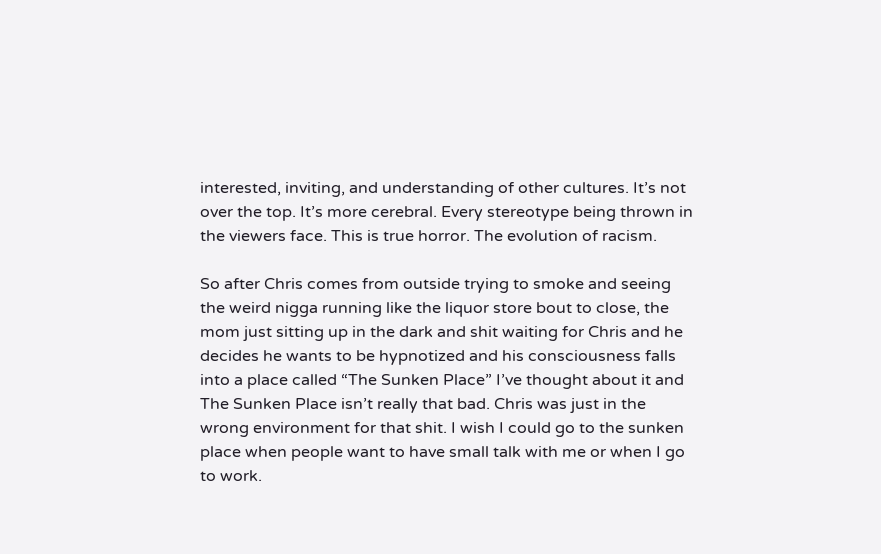interested, inviting, and understanding of other cultures. It’s not over the top. It’s more cerebral. Every stereotype being thrown in the viewers face. This is true horror. The evolution of racism.

So after Chris comes from outside trying to smoke and seeing the weird nigga running like the liquor store bout to close, the mom just sitting up in the dark and shit waiting for Chris and he decides he wants to be hypnotized and his consciousness falls into a place called “The Sunken Place” I’ve thought about it and The Sunken Place isn’t really that bad. Chris was just in the wrong environment for that shit. I wish I could go to the sunken place when people want to have small talk with me or when I go to work.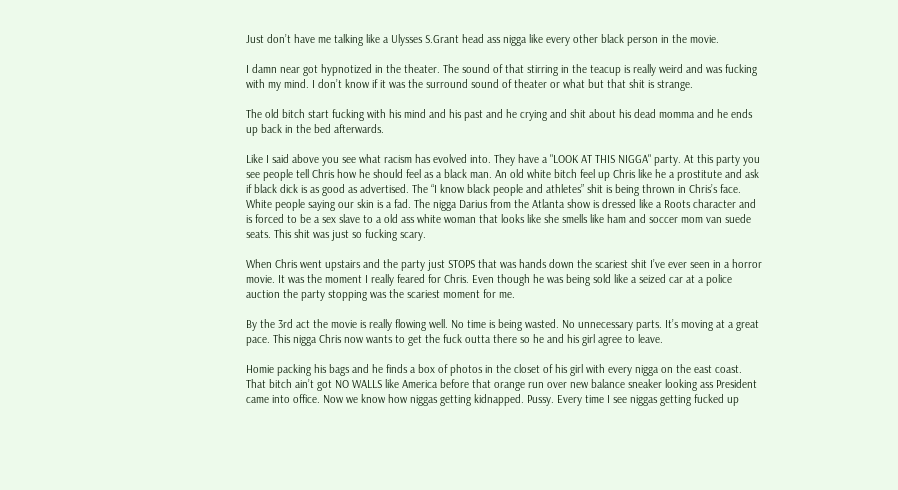Just don’t have me talking like a Ulysses S.Grant head ass nigga like every other black person in the movie.

I damn near got hypnotized in the theater. The sound of that stirring in the teacup is really weird and was fucking with my mind. I don’t know if it was the surround sound of theater or what but that shit is strange.

The old bitch start fucking with his mind and his past and he crying and shit about his dead momma and he ends up back in the bed afterwards.

Like I said above you see what racism has evolved into. They have a "LOOK AT THIS NIGGA" party. At this party you see people tell Chris how he should feel as a black man. An old white bitch feel up Chris like he a prostitute and ask if black dick is as good as advertised. The “I know black people and athletes” shit is being thrown in Chris’s face. White people saying our skin is a fad. The nigga Darius from the Atlanta show is dressed like a Roots character and is forced to be a sex slave to a old ass white woman that looks like she smells like ham and soccer mom van suede seats. This shit was just so fucking scary.

When Chris went upstairs and the party just STOPS that was hands down the scariest shit I’ve ever seen in a horror movie. It was the moment I really feared for Chris. Even though he was being sold like a seized car at a police auction the party stopping was the scariest moment for me.

By the 3rd act the movie is really flowing well. No time is being wasted. No unnecessary parts. It’s moving at a great pace. This nigga Chris now wants to get the fuck outta there so he and his girl agree to leave.

Homie packing his bags and he finds a box of photos in the closet of his girl with every nigga on the east coast. That bitch ain’t got NO WALLS like America before that orange run over new balance sneaker looking ass President came into office. Now we know how niggas getting kidnapped. Pussy. Every time I see niggas getting fucked up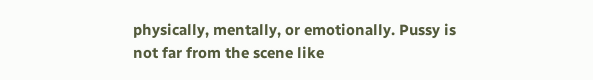physically, mentally, or emotionally. Pussy is not far from the scene like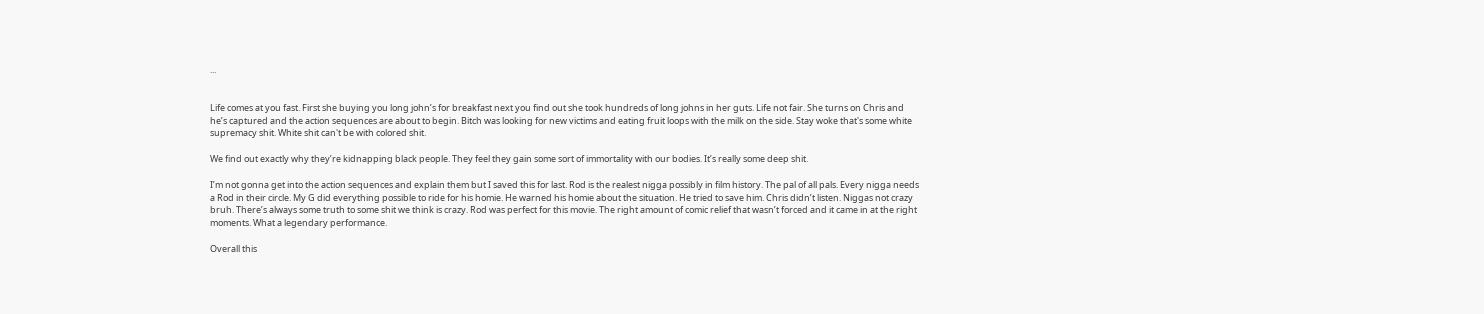...


Life comes at you fast. First she buying you long john’s for breakfast next you find out she took hundreds of long johns in her guts. Life not fair. She turns on Chris and he’s captured and the action sequences are about to begin. Bitch was looking for new victims and eating fruit loops with the milk on the side. Stay woke that's some white supremacy shit. White shit can't be with colored shit.

We find out exactly why they’re kidnapping black people. They feel they gain some sort of immortality with our bodies. It’s really some deep shit.

I’m not gonna get into the action sequences and explain them but I saved this for last. Rod is the realest nigga possibly in film history. The pal of all pals. Every nigga needs a Rod in their circle. My G did everything possible to ride for his homie. He warned his homie about the situation. He tried to save him. Chris didn’t listen. Niggas not crazy bruh. There’s always some truth to some shit we think is crazy. Rod was perfect for this movie. The right amount of comic relief that wasn’t forced and it came in at the right moments. What a legendary performance.

Overall this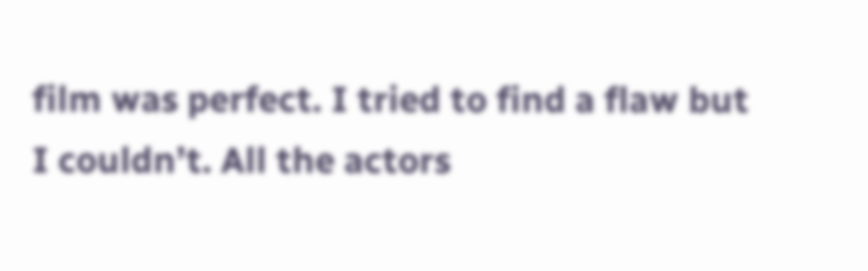film was perfect. I tried to find a flaw but I couldn’t. All the actors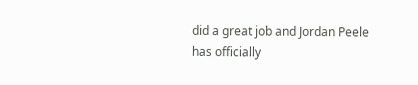did a great job and Jordan Peele has officially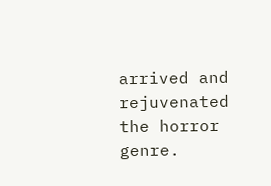arrived and rejuvenated the horror genre.